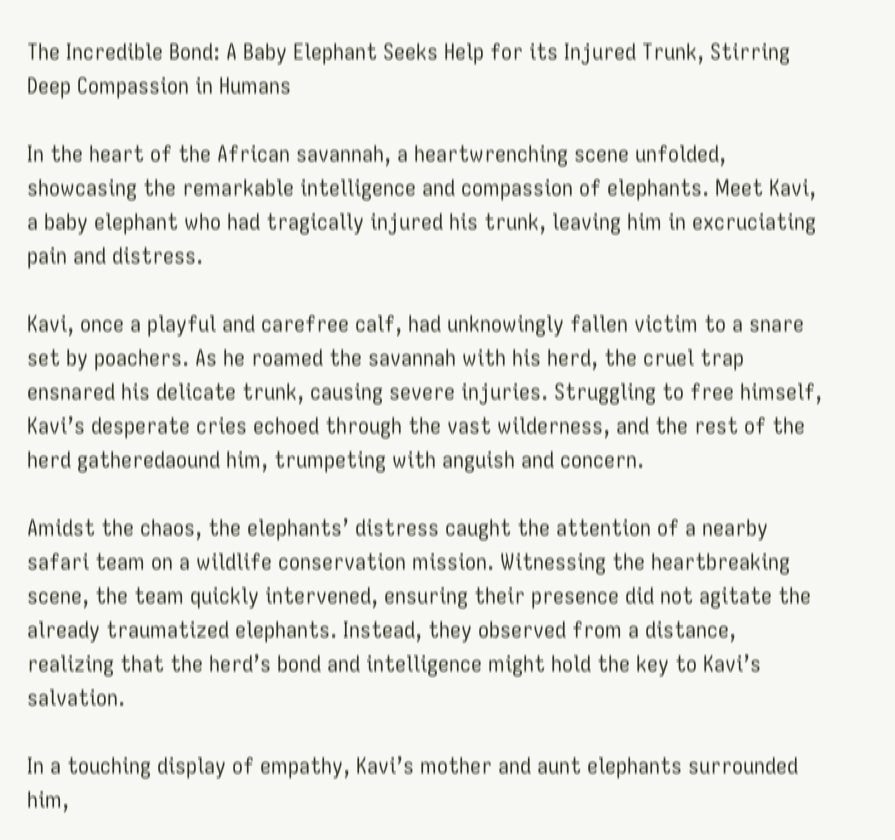The Incredible Bond: A Baby Elephant Seeks Help for its Injured Trunk, Stirring Deep Compassion in Humans

In the heart of the African savannah, a heartwrenching scene unfolded, showcasing the remarkable intelligence and compassion of elephants. Meet Kavi, a baby elephant who had tragically injured his trunk, leaving him in excruciating pain and distress.

Kavi, once a playful and carefree calf, had unknowingly fallen victim to a snare set by poachers. As he roamed the savannah with his herd, the cruel trap ensnared his delicate trunk, causing severe injuries. Struggling to free himself, Kavi’s desperate cries echoed through the vast wilderness, and the rest of the herd gatheredaound him, trumpeting with anguish and concern.

Amidst the chaos, the elephants’ distress caught the attention of a nearby safari team on a wildlife conservation mission. Witnessing the heartbreaking scene, the team quickly intervened, ensuring their presence did not agitate the already traumatized elephants. Instead, they observed from a distance, realizing that the herd’s bond and intelligence might hold the key to Kavi’s salvation.

In a touching display of empathy, Kavi’s mother and aunt elephants surrounded him,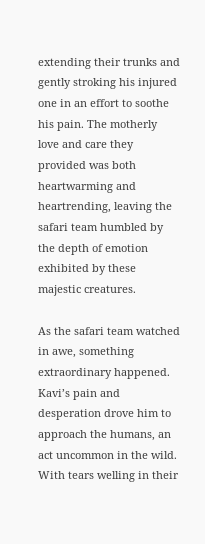extending their trunks and gently stroking his injured one in an effort to soothe his pain. The motherly love and care they provided was both heartwarming and heartrending, leaving the safari team humbled by the depth of emotion exhibited by these majestic creatures.

As the safari team watched in awe, something extraordinary happened. Kavi’s pain and desperation drove him to approach the humans, an act uncommon in the wild. With tears welling in their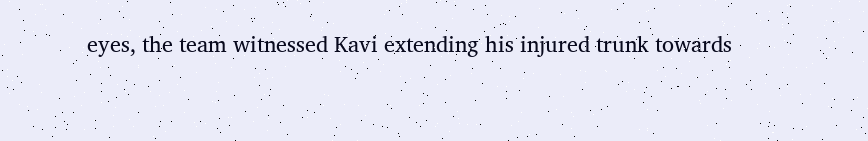eyes, the team witnessed Kavi extending his injured trunk towards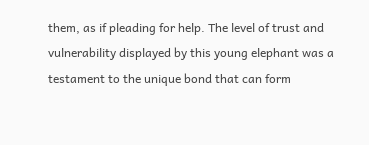them, as if pleading for help. The level of trust and vulnerability displayed by this young elephant was a testament to the unique bond that can form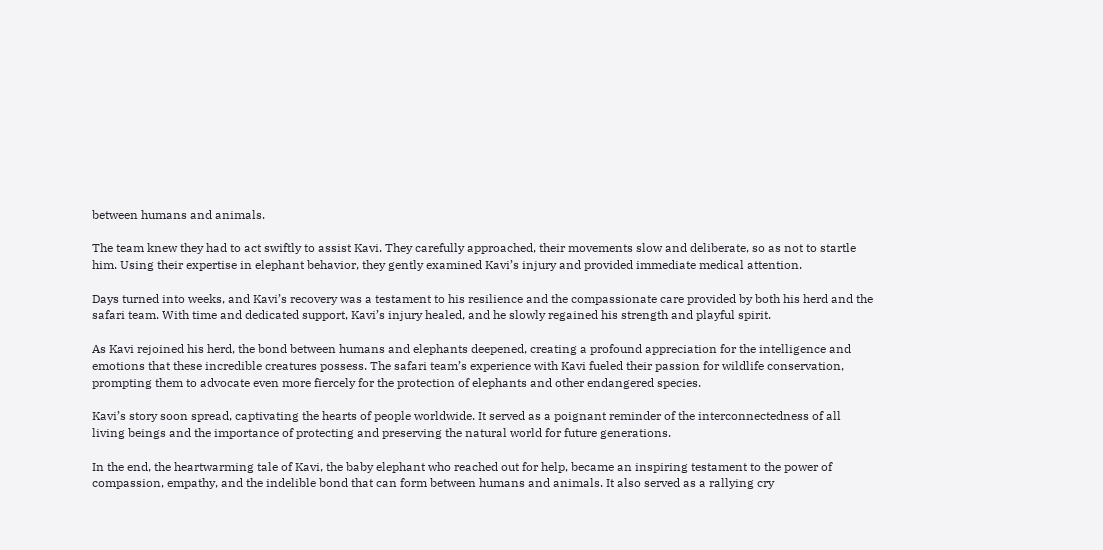between humans and animals.

The team knew they had to act swiftly to assist Kavi. They carefully approached, their movements slow and deliberate, so as not to startle him. Using their expertise in elephant behavior, they gently examined Kavi’s injury and provided immediate medical attention.

Days turned into weeks, and Kavi’s recovery was a testament to his resilience and the compassionate care provided by both his herd and the safari team. With time and dedicated support, Kavi’s injury healed, and he slowly regained his strength and playful spirit.

As Kavi rejoined his herd, the bond between humans and elephants deepened, creating a profound appreciation for the intelligence and emotions that these incredible creatures possess. The safari team’s experience with Kavi fueled their passion for wildlife conservation, prompting them to advocate even more fiercely for the protection of elephants and other endangered species.

Kavi’s story soon spread, captivating the hearts of people worldwide. It served as a poignant reminder of the interconnectedness of all living beings and the importance of protecting and preserving the natural world for future generations.

In the end, the heartwarming tale of Kavi, the baby elephant who reached out for help, became an inspiring testament to the power of compassion, empathy, and the indelible bond that can form between humans and animals. It also served as a rallying cry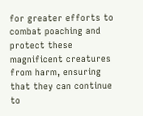for greater efforts to combat poaching and protect these magnificent creatures from harm, ensuring that they can continue to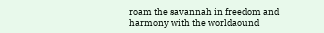roam the savannah in freedom and harmony with the worldaound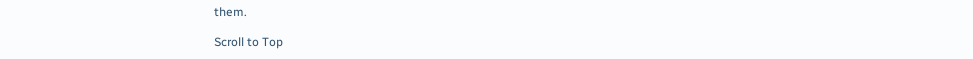them.

Scroll to Top